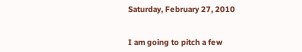Saturday, February 27, 2010


I am going to pitch a few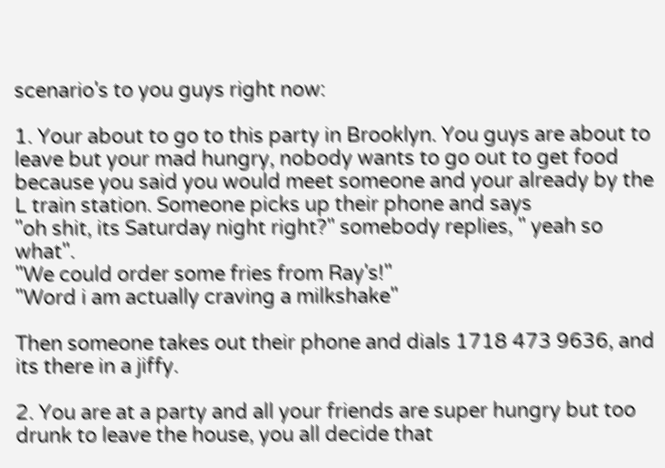scenario's to you guys right now:

1. Your about to go to this party in Brooklyn. You guys are about to leave but your mad hungry, nobody wants to go out to get food because you said you would meet someone and your already by the L train station. Someone picks up their phone and says
"oh shit, its Saturday night right?" somebody replies, " yeah so what".
"We could order some fries from Ray's!"
"Word i am actually craving a milkshake"

Then someone takes out their phone and dials 1718 473 9636, and its there in a jiffy.

2. You are at a party and all your friends are super hungry but too drunk to leave the house, you all decide that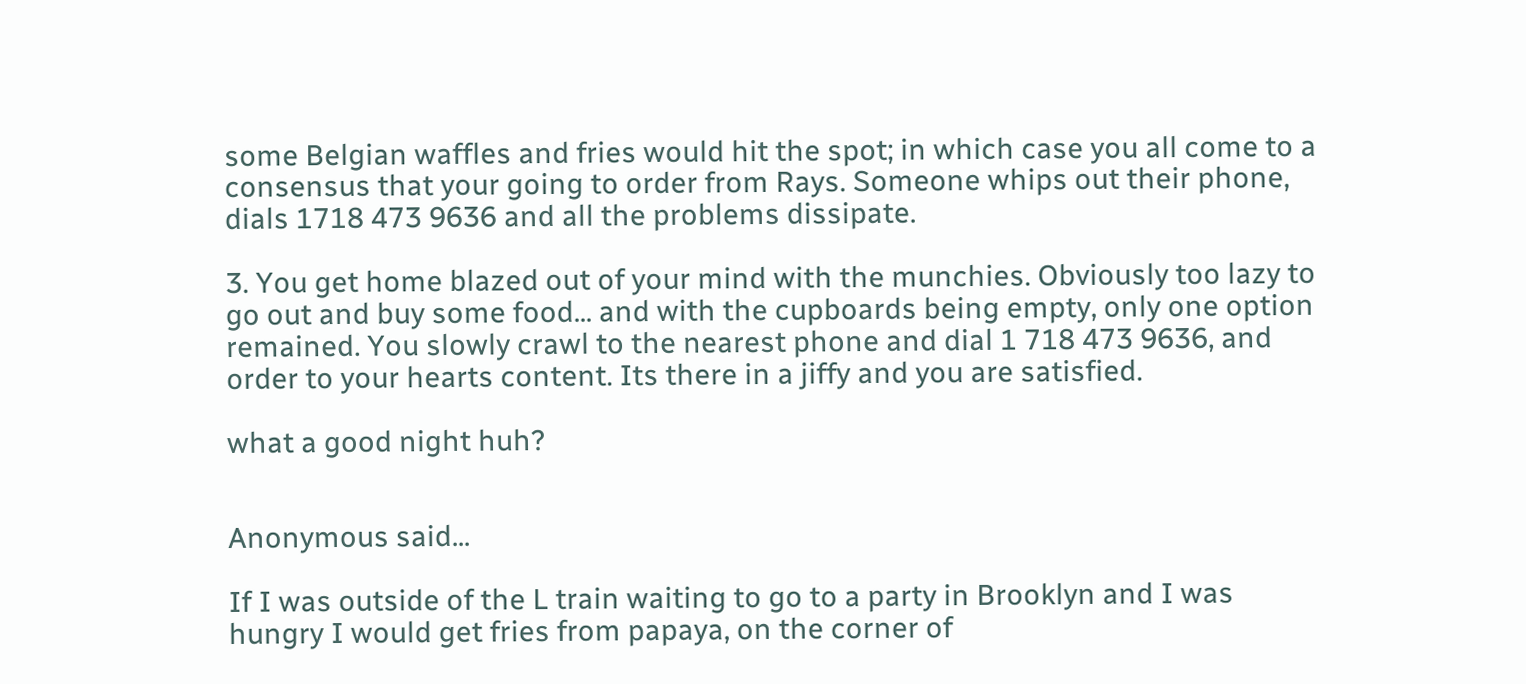some Belgian waffles and fries would hit the spot; in which case you all come to a consensus that your going to order from Rays. Someone whips out their phone, dials 1718 473 9636 and all the problems dissipate.

3. You get home blazed out of your mind with the munchies. Obviously too lazy to go out and buy some food... and with the cupboards being empty, only one option remained. You slowly crawl to the nearest phone and dial 1 718 473 9636, and order to your hearts content. Its there in a jiffy and you are satisfied.

what a good night huh?


Anonymous said...

If I was outside of the L train waiting to go to a party in Brooklyn and I was hungry I would get fries from papaya, on the corner of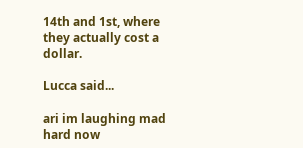14th and 1st, where they actually cost a dollar.

Lucca said...

ari im laughing mad hard now